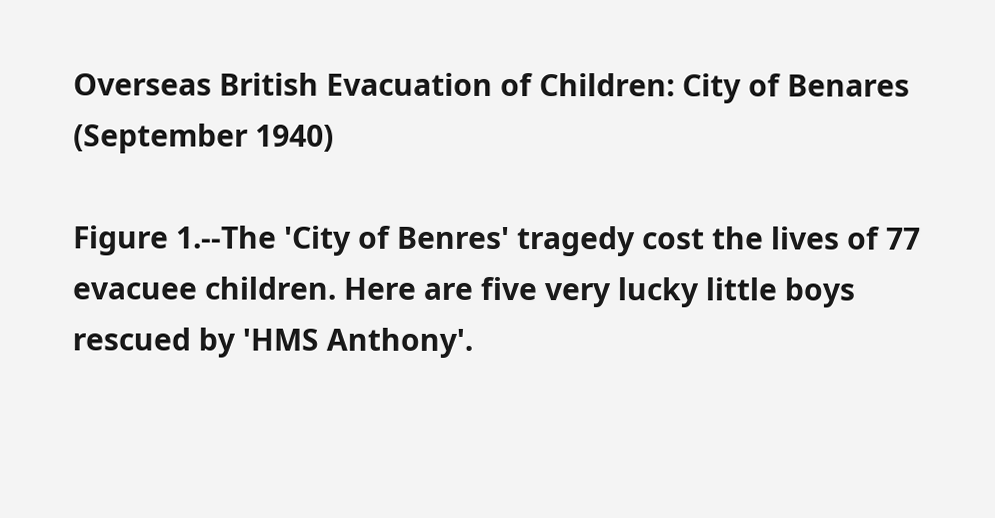Overseas British Evacuation of Children: City of Benares (September 1940)

Figure 1.--The 'City of Benres' tragedy cost the lives of 77 evacuee children. Here are five very lucky little boys rescued by 'HMS Anthony'.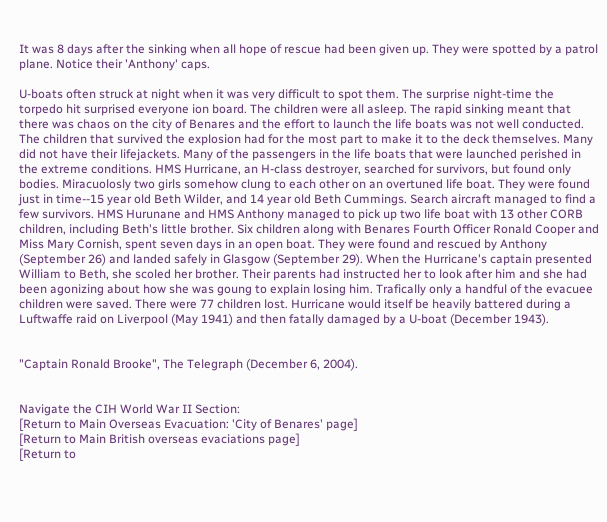It was 8 days after the sinking when all hope of rescue had been given up. They were spotted by a patrol plane. Notice their 'Anthony' caps.

U-boats often struck at night when it was very difficult to spot them. The surprise night-time the torpedo hit surprised everyone ion board. The children were all asleep. The rapid sinking meant that there was chaos on the city of Benares and the effort to launch the life boats was not well conducted. The children that survived the explosion had for the most part to make it to the deck themselves. Many did not have their lifejackets. Many of the passengers in the life boats that were launched perished in the extreme conditions. HMS Hurricane, an H-class destroyer, searched for survivors, but found only bodies. Miracuolosly two girls somehow clung to each other on an overtuned life boat. They were found just in time--15 year old Beth Wilder, and 14 year old Beth Cummings. Search aircraft managed to find a few survivors. HMS Hurunane and HMS Anthony managed to pick up two life boat with 13 other CORB children, including Beth's little brother. Six children along with Benares Fourth Officer Ronald Cooper and Miss Mary Cornish, spent seven days in an open boat. They were found and rescued by Anthony (September 26) and landed safely in Glasgow (September 29). When the Hurricane's captain presented William to Beth, she scoled her brother. Their parents had instructed her to look after him and she had been agonizing about how she was goung to explain losing him. Trafically only a handful of the evacuee children were saved. There were 77 children lost. Hurricane would itself be heavily battered during a Luftwaffe raid on Liverpool (May 1941) and then fatally damaged by a U-boat (December 1943).


"Captain Ronald Brooke", The Telegraph (December 6, 2004).


Navigate the CIH World War II Section:
[Return to Main Overseas Evacuation: 'City of Benares' page]
[Return to Main British overseas evaciations page]
[Return to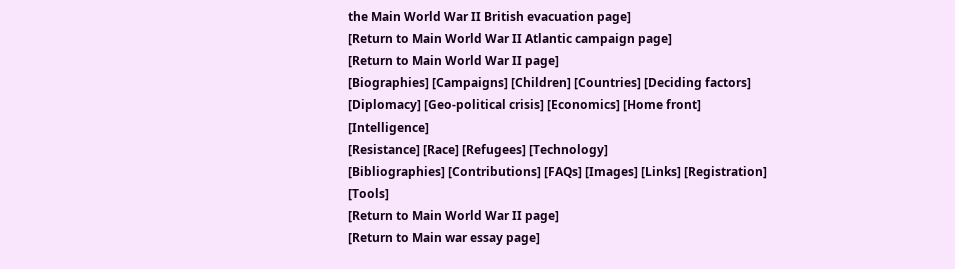the Main World War II British evacuation page]
[Return to Main World War II Atlantic campaign page]
[Return to Main World War II page]
[Biographies] [Campaigns] [Children] [Countries] [Deciding factors] [Diplomacy] [Geo-political crisis] [Economics] [Home front] [Intelligence]
[Resistance] [Race] [Refugees] [Technology]
[Bibliographies] [Contributions] [FAQs] [Images] [Links] [Registration] [Tools]
[Return to Main World War II page]
[Return to Main war essay page]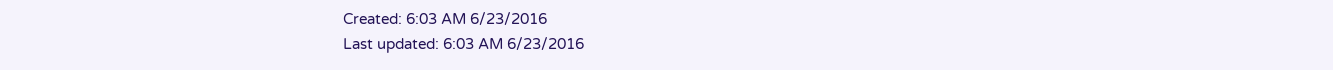Created: 6:03 AM 6/23/2016
Last updated: 6:03 AM 6/23/2016